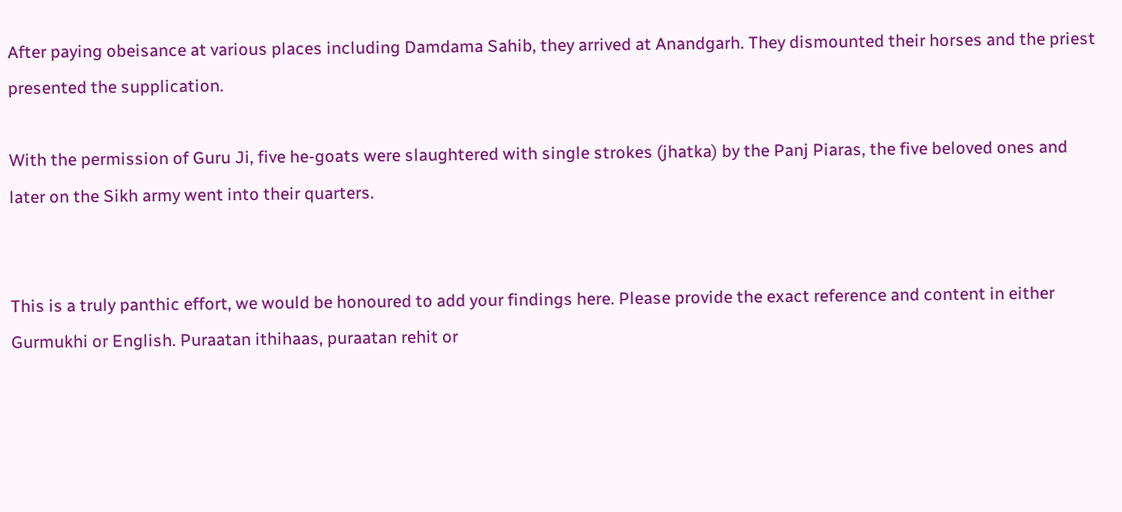After paying obeisance at various places including Damdama Sahib, they arrived at Anandgarh. They dismounted their horses and the priest presented the supplication.

With the permission of Guru Ji, five he-goats were slaughtered with single strokes (jhatka) by the Panj Piaras, the five beloved ones and later on the Sikh army went into their quarters.


This is a truly panthic effort, we would be honoured to add your findings here. Please provide the exact reference and content in either Gurmukhi or English. Puraatan ithihaas, puraatan rehit or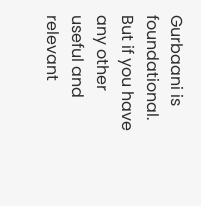Gurbaani is foundational. But if you have any other useful and relevant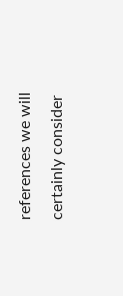references we will certainly consider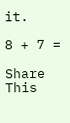it.

8 + 7 =

Share This